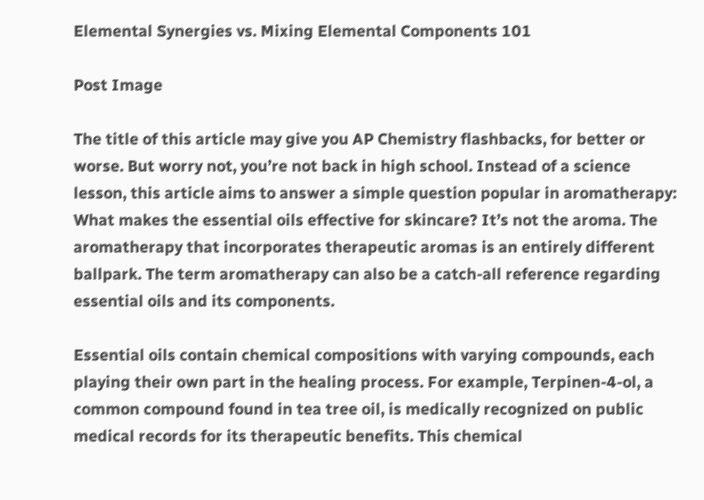Elemental Synergies vs. Mixing Elemental Components 101

Post Image

The title of this article may give you AP Chemistry flashbacks, for better or worse. But worry not, you’re not back in high school. Instead of a science lesson, this article aims to answer a simple question popular in aromatherapy: What makes the essential oils effective for skincare? It’s not the aroma. The aromatherapy that incorporates therapeutic aromas is an entirely different ballpark. The term aromatherapy can also be a catch-all reference regarding essential oils and its components.

Essential oils contain chemical compositions with varying compounds, each playing their own part in the healing process. For example, Terpinen-4-ol, a common compound found in tea tree oil, is medically recognized on public medical records for its therapeutic benefits. This chemical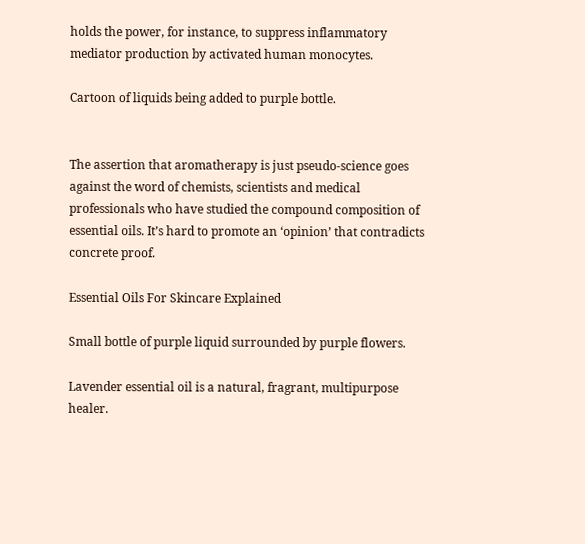holds the power, for instance, to suppress inflammatory mediator production by activated human monocytes.

Cartoon of liquids being added to purple bottle.


The assertion that aromatherapy is just pseudo-science goes against the word of chemists, scientists and medical professionals who have studied the compound composition of essential oils. It’s hard to promote an ‘opinion’ that contradicts concrete proof.

Essential Oils For Skincare Explained

Small bottle of purple liquid surrounded by purple flowers.

Lavender essential oil is a natural, fragrant, multipurpose healer.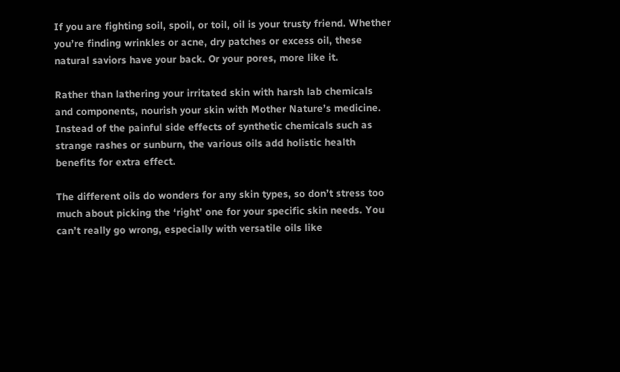If you are fighting soil, spoil, or toil, oil is your trusty friend. Whether you’re finding wrinkles or acne, dry patches or excess oil, these natural saviors have your back. Or your pores, more like it.

Rather than lathering your irritated skin with harsh lab chemicals and components, nourish your skin with Mother Nature’s medicine. Instead of the painful side effects of synthetic chemicals such as strange rashes or sunburn, the various oils add holistic health benefits for extra effect.

The different oils do wonders for any skin types, so don’t stress too much about picking the ‘right’ one for your specific skin needs. You can’t really go wrong, especially with versatile oils like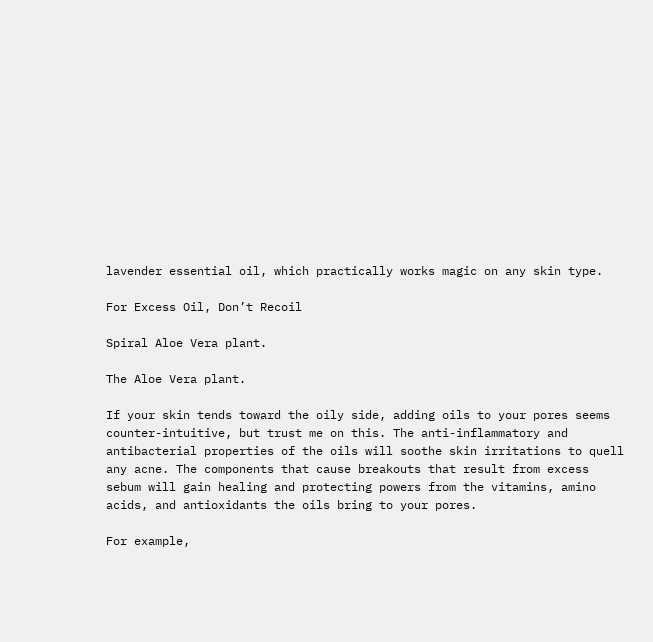lavender essential oil, which practically works magic on any skin type.

For Excess Oil, Don’t Recoil

Spiral Aloe Vera plant.

The Aloe Vera plant.

If your skin tends toward the oily side, adding oils to your pores seems counter-intuitive, but trust me on this. The anti-inflammatory and antibacterial properties of the oils will soothe skin irritations to quell any acne. The components that cause breakouts that result from excess sebum will gain healing and protecting powers from the vitamins, amino acids, and antioxidants the oils bring to your pores.

For example,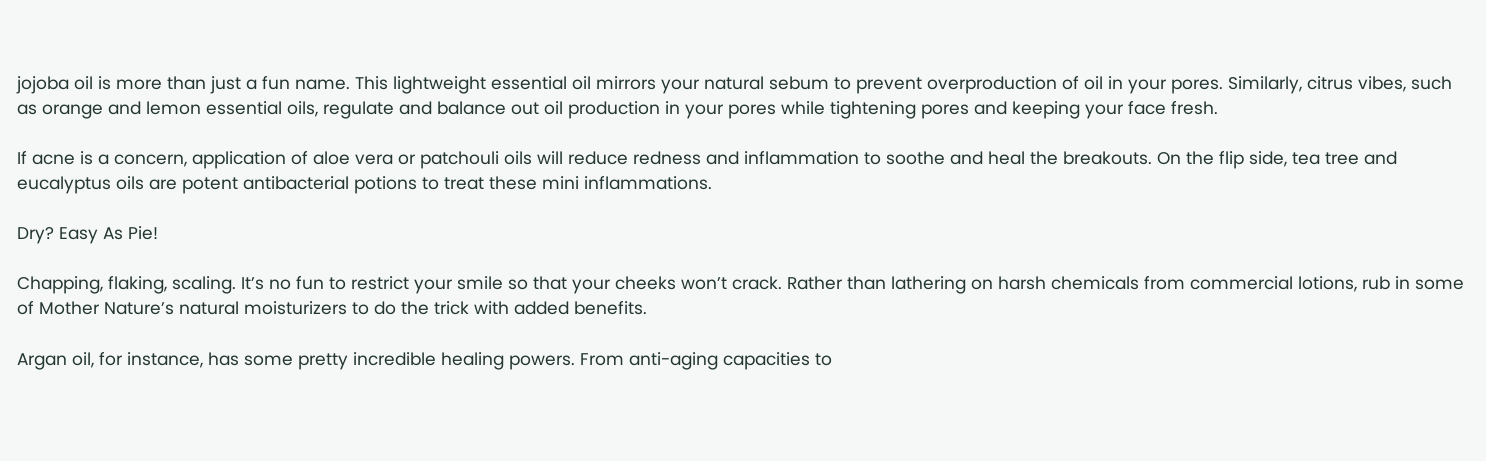jojoba oil is more than just a fun name. This lightweight essential oil mirrors your natural sebum to prevent overproduction of oil in your pores. Similarly, citrus vibes, such as orange and lemon essential oils, regulate and balance out oil production in your pores while tightening pores and keeping your face fresh.

If acne is a concern, application of aloe vera or patchouli oils will reduce redness and inflammation to soothe and heal the breakouts. On the flip side, tea tree and eucalyptus oils are potent antibacterial potions to treat these mini inflammations.

Dry? Easy As Pie!

Chapping, flaking, scaling. It’s no fun to restrict your smile so that your cheeks won’t crack. Rather than lathering on harsh chemicals from commercial lotions, rub in some of Mother Nature’s natural moisturizers to do the trick with added benefits.

Argan oil, for instance, has some pretty incredible healing powers. From anti-aging capacities to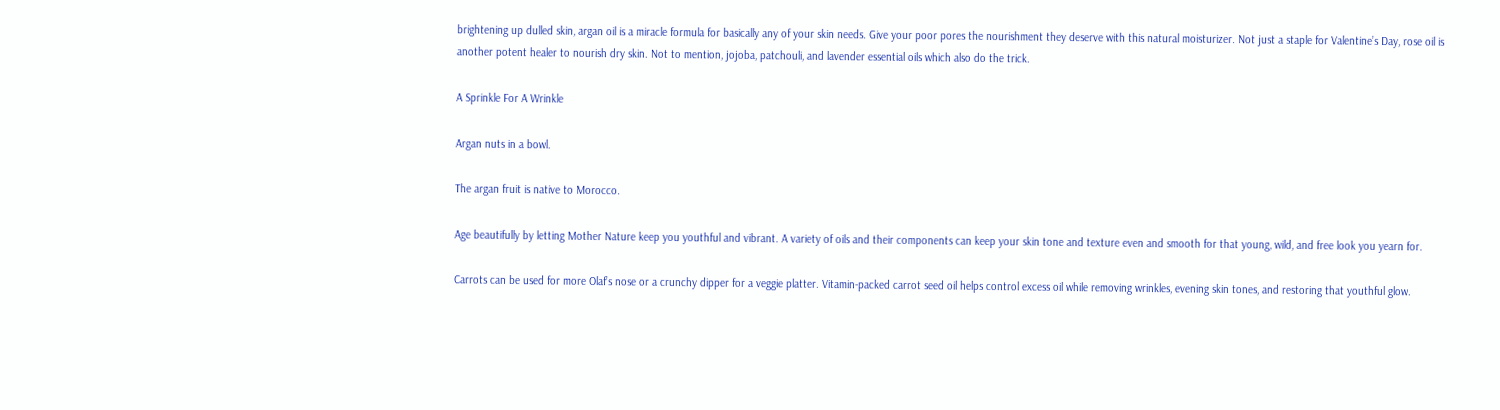brightening up dulled skin, argan oil is a miracle formula for basically any of your skin needs. Give your poor pores the nourishment they deserve with this natural moisturizer. Not just a staple for Valentine’s Day, rose oil is another potent healer to nourish dry skin. Not to mention, jojoba, patchouli, and lavender essential oils which also do the trick.

A Sprinkle For A Wrinkle

Argan nuts in a bowl.

The argan fruit is native to Morocco.

Age beautifully by letting Mother Nature keep you youthful and vibrant. A variety of oils and their components can keep your skin tone and texture even and smooth for that young, wild, and free look you yearn for.

Carrots can be used for more Olaf’s nose or a crunchy dipper for a veggie platter. Vitamin-packed carrot seed oil helps control excess oil while removing wrinkles, evening skin tones, and restoring that youthful glow.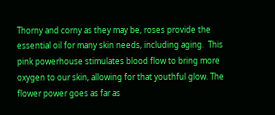Thorny and corny as they may be, roses provide the essential oil for many skin needs, including aging.  This pink powerhouse stimulates blood flow to bring more oxygen to our skin, allowing for that youthful glow. The flower power goes as far as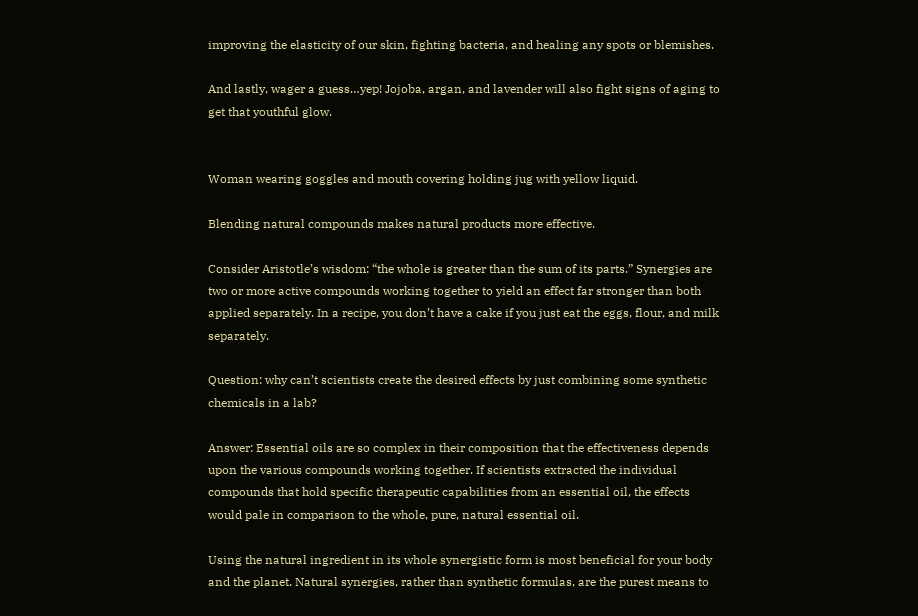improving the elasticity of our skin, fighting bacteria, and healing any spots or blemishes.

And lastly, wager a guess…yep! Jojoba, argan, and lavender will also fight signs of aging to get that youthful glow.


Woman wearing goggles and mouth covering holding jug with yellow liquid.

Blending natural compounds makes natural products more effective.

Consider Aristotle’s wisdom: “the whole is greater than the sum of its parts.” Synergies are two or more active compounds working together to yield an effect far stronger than both applied separately. In a recipe, you don’t have a cake if you just eat the eggs, flour, and milk separately.

Question: why can’t scientists create the desired effects by just combining some synthetic chemicals in a lab?

Answer: Essential oils are so complex in their composition that the effectiveness depends upon the various compounds working together. If scientists extracted the individual compounds that hold specific therapeutic capabilities from an essential oil, the effects would pale in comparison to the whole, pure, natural essential oil.

Using the natural ingredient in its whole synergistic form is most beneficial for your body and the planet. Natural synergies, rather than synthetic formulas, are the purest means to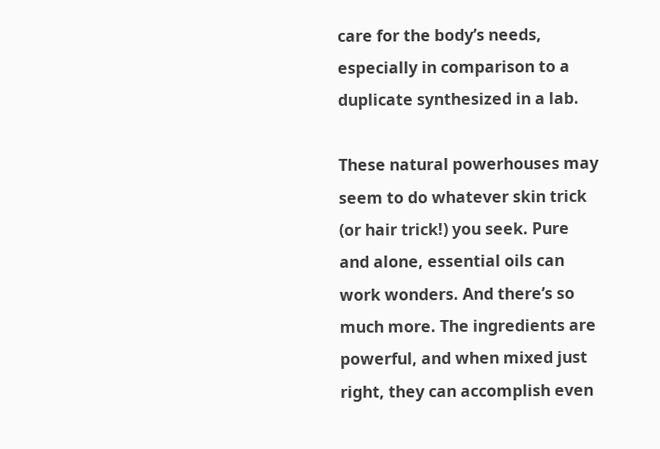care for the body’s needs, especially in comparison to a duplicate synthesized in a lab.

These natural powerhouses may seem to do whatever skin trick (or hair trick!) you seek. Pure and alone, essential oils can work wonders. And there’s so much more. The ingredients are powerful, and when mixed just right, they can accomplish even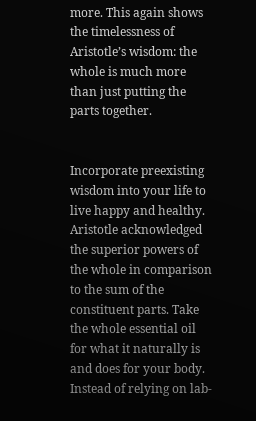more. This again shows the timelessness of Aristotle’s wisdom: the whole is much more than just putting the parts together.


Incorporate preexisting wisdom into your life to live happy and healthy. Aristotle acknowledged the superior powers of the whole in comparison to the sum of the constituent parts. Take the whole essential oil for what it naturally is and does for your body. Instead of relying on lab-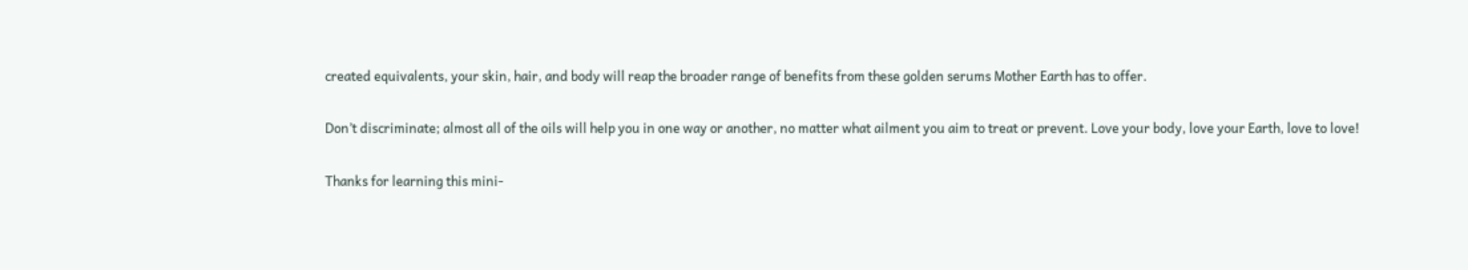created equivalents, your skin, hair, and body will reap the broader range of benefits from these golden serums Mother Earth has to offer.

Don’t discriminate; almost all of the oils will help you in one way or another, no matter what ailment you aim to treat or prevent. Love your body, love your Earth, love to love!

Thanks for learning this mini-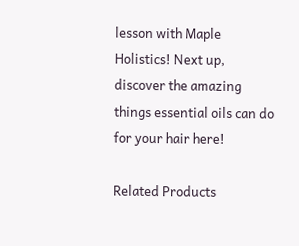lesson with Maple Holistics! Next up, discover the amazing things essential oils can do for your hair here!

Related Products